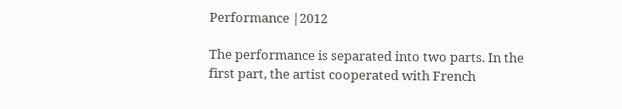Performance |2012

The performance is separated into two parts. In the first part, the artist cooperated with French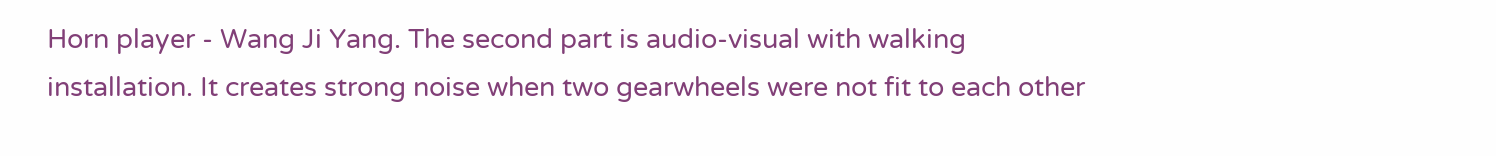Horn player - Wang Ji Yang. The second part is audio-visual with walking installation. It creates strong noise when two gearwheels were not fit to each other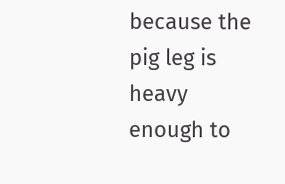because the pig leg is heavy enough to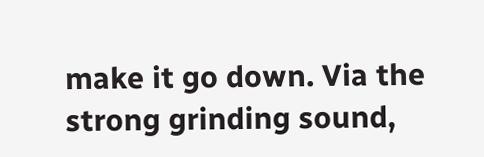make it go down. Via the strong grinding sound,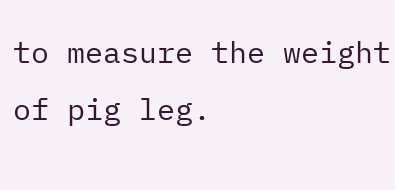to measure the weight of pig leg.